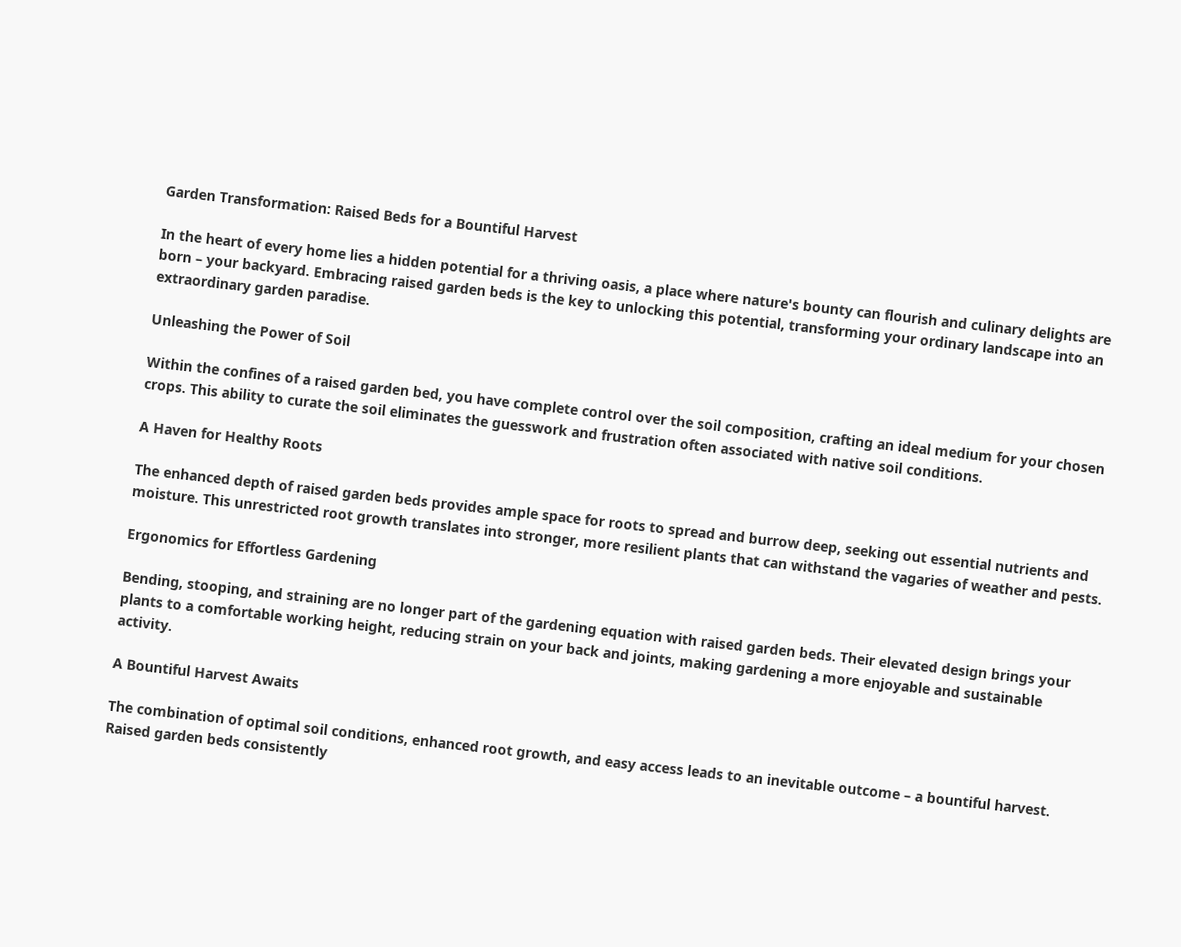Garden Transformation: Raised Beds for a Bountiful Harvest

In the heart of every home lies a hidden potential for a thriving oasis, a place where nature's bounty can flourish and culinary delights are born – your backyard. Embracing raised garden beds is the key to unlocking this potential, transforming your ordinary landscape into an extraordinary garden paradise.

Unleashing the Power of Soil

Within the confines of a raised garden bed, you have complete control over the soil composition, crafting an ideal medium for your chosen crops. This ability to curate the soil eliminates the guesswork and frustration often associated with native soil conditions.

A Haven for Healthy Roots

The enhanced depth of raised garden beds provides ample space for roots to spread and burrow deep, seeking out essential nutrients and moisture. This unrestricted root growth translates into stronger, more resilient plants that can withstand the vagaries of weather and pests.

Ergonomics for Effortless Gardening

Bending, stooping, and straining are no longer part of the gardening equation with raised garden beds. Their elevated design brings your plants to a comfortable working height, reducing strain on your back and joints, making gardening a more enjoyable and sustainable activity.

A Bountiful Harvest Awaits

The combination of optimal soil conditions, enhanced root growth, and easy access leads to an inevitable outcome – a bountiful harvest. Raised garden beds consistently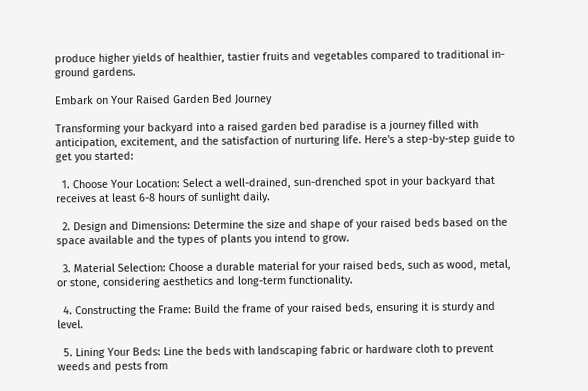produce higher yields of healthier, tastier fruits and vegetables compared to traditional in-ground gardens.

Embark on Your Raised Garden Bed Journey

Transforming your backyard into a raised garden bed paradise is a journey filled with anticipation, excitement, and the satisfaction of nurturing life. Here's a step-by-step guide to get you started:

  1. Choose Your Location: Select a well-drained, sun-drenched spot in your backyard that receives at least 6-8 hours of sunlight daily.

  2. Design and Dimensions: Determine the size and shape of your raised beds based on the space available and the types of plants you intend to grow.

  3. Material Selection: Choose a durable material for your raised beds, such as wood, metal, or stone, considering aesthetics and long-term functionality.

  4. Constructing the Frame: Build the frame of your raised beds, ensuring it is sturdy and level.

  5. Lining Your Beds: Line the beds with landscaping fabric or hardware cloth to prevent weeds and pests from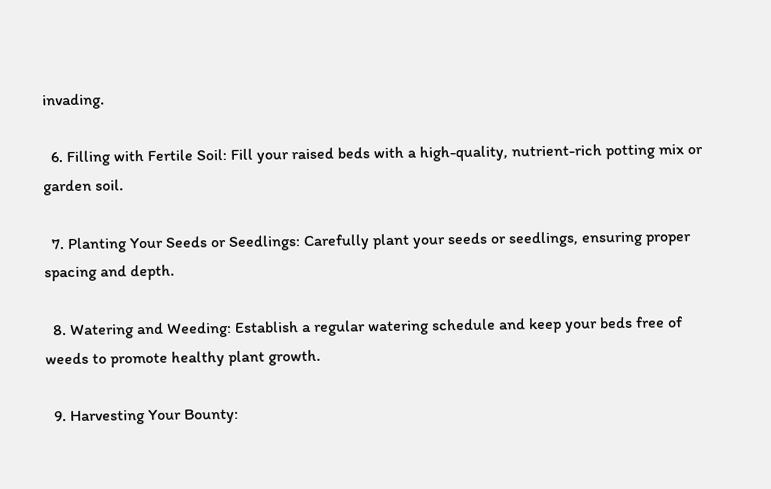invading.

  6. Filling with Fertile Soil: Fill your raised beds with a high-quality, nutrient-rich potting mix or garden soil.

  7. Planting Your Seeds or Seedlings: Carefully plant your seeds or seedlings, ensuring proper spacing and depth.

  8. Watering and Weeding: Establish a regular watering schedule and keep your beds free of weeds to promote healthy plant growth.

  9. Harvesting Your Bounty: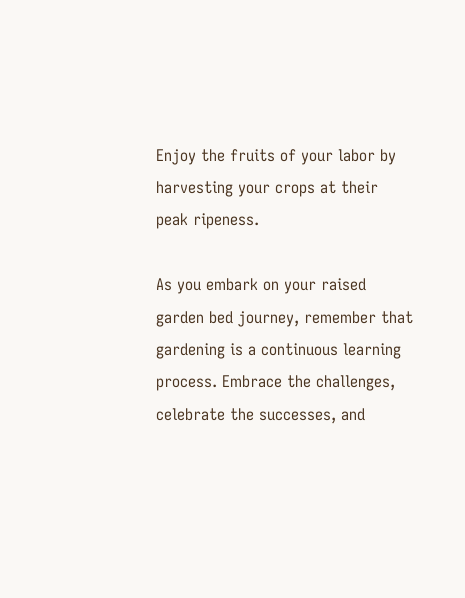Enjoy the fruits of your labor by harvesting your crops at their peak ripeness.

As you embark on your raised garden bed journey, remember that gardening is a continuous learning process. Embrace the challenges, celebrate the successes, and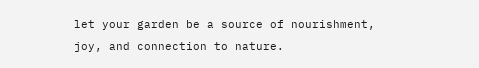let your garden be a source of nourishment, joy, and connection to nature.